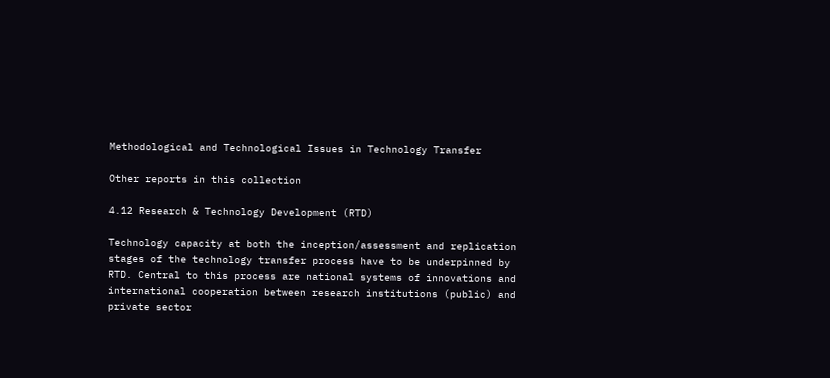Methodological and Technological Issues in Technology Transfer

Other reports in this collection

4.12 Research & Technology Development (RTD)

Technology capacity at both the inception/assessment and replication stages of the technology transfer process have to be underpinned by RTD. Central to this process are national systems of innovations and international cooperation between research institutions (public) and private sector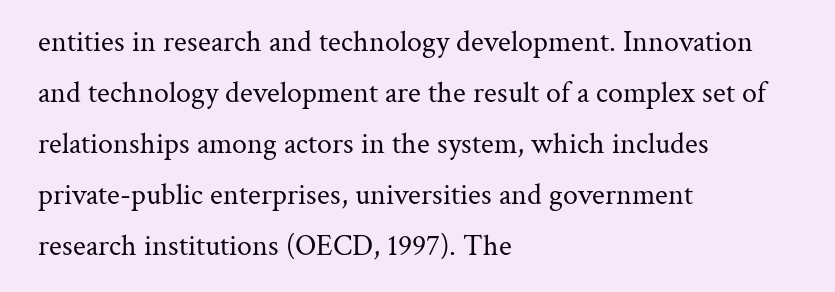entities in research and technology development. Innovation and technology development are the result of a complex set of relationships among actors in the system, which includes private-public enterprises, universities and government research institutions (OECD, 1997). The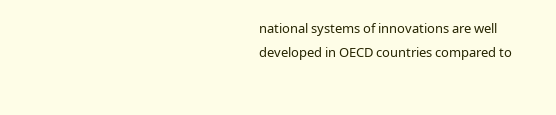national systems of innovations are well developed in OECD countries compared to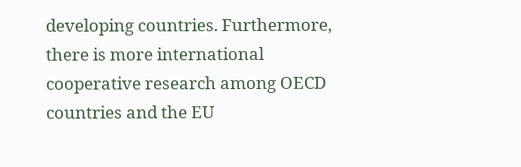developing countries. Furthermore, there is more international cooperative research among OECD countries and the EU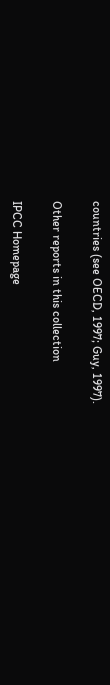countries (see OECD, 1997; Guy, 1997).

Other reports in this collection

IPCC Homepage